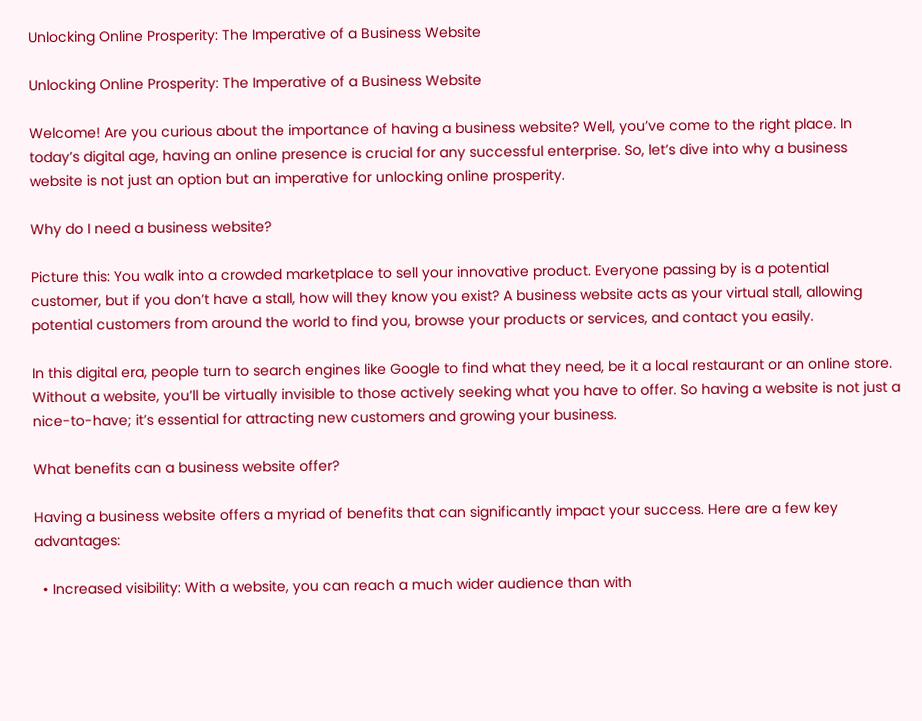Unlocking Online Prosperity: The Imperative of a Business Website

Unlocking Online Prosperity: The Imperative of a Business Website

Welcome! Are you curious about the importance of having a business website? Well, you’ve come to the right place. In today’s digital age, having an online presence is crucial for any successful enterprise. So, let’s dive into why a business website is not just an option but an imperative for unlocking online prosperity.

Why do I need a business website?

Picture this: You walk into a crowded marketplace to sell your innovative product. Everyone passing by is a potential customer, but if you don’t have a stall, how will they know you exist? A business website acts as your virtual stall, allowing potential customers from around the world to find you, browse your products or services, and contact you easily.

In this digital era, people turn to search engines like Google to find what they need, be it a local restaurant or an online store. Without a website, you’ll be virtually invisible to those actively seeking what you have to offer. So having a website is not just a nice-to-have; it’s essential for attracting new customers and growing your business.

What benefits can a business website offer?

Having a business website offers a myriad of benefits that can significantly impact your success. Here are a few key advantages:

  • Increased visibility: With a website, you can reach a much wider audience than with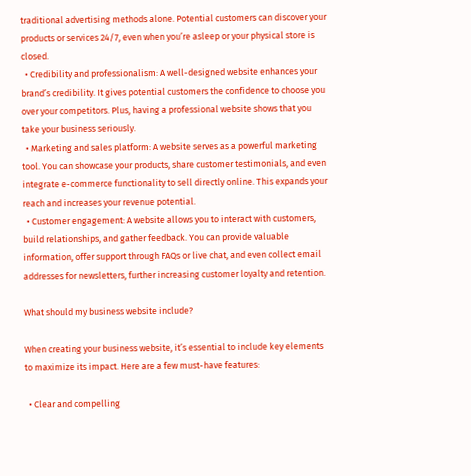traditional advertising methods alone. Potential customers can discover your products or services 24/7, even when you’re asleep or your physical store is closed.
  • Credibility and professionalism: A well-designed website enhances your brand’s credibility. It gives potential customers the confidence to choose you over your competitors. Plus, having a professional website shows that you take your business seriously.
  • Marketing and sales platform: A website serves as a powerful marketing tool. You can showcase your products, share customer testimonials, and even integrate e-commerce functionality to sell directly online. This expands your reach and increases your revenue potential.
  • Customer engagement: A website allows you to interact with customers, build relationships, and gather feedback. You can provide valuable information, offer support through FAQs or live chat, and even collect email addresses for newsletters, further increasing customer loyalty and retention.

What should my business website include?

When creating your business website, it’s essential to include key elements to maximize its impact. Here are a few must-have features:

  • Clear and compelling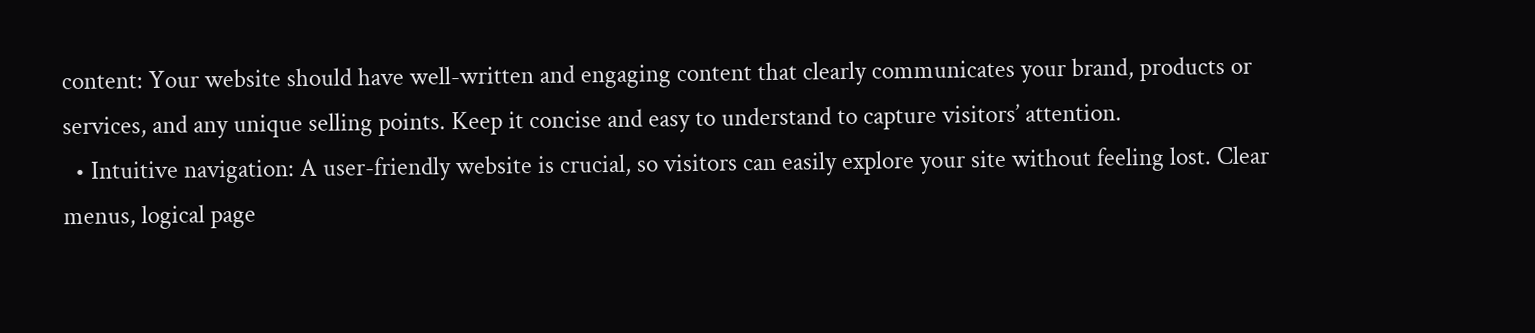content: Your website should have well-written and engaging content that clearly communicates your brand, products or services, and any unique selling points. Keep it concise and easy to understand to capture visitors’ attention.
  • Intuitive navigation: A user-friendly website is crucial, so visitors can easily explore your site without feeling lost. Clear menus, logical page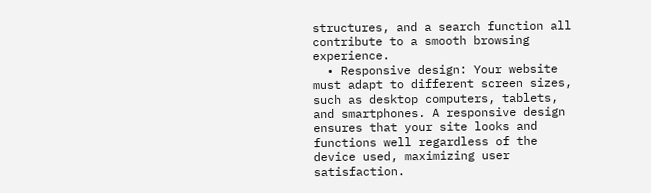structures, and a search function all contribute to a smooth browsing experience.
  • Responsive design: Your website must adapt to different screen sizes, such as desktop computers, tablets, and smartphones. A responsive design ensures that your site looks and functions well regardless of the device used, maximizing user satisfaction.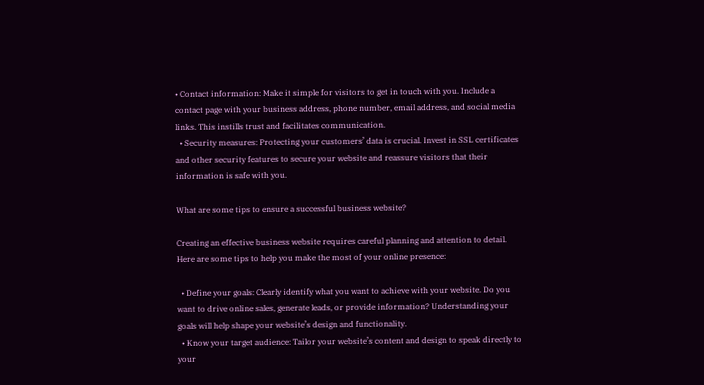• Contact information: Make it simple for visitors to get in touch with you. Include a contact page with your business address, phone number, email address, and social media links. This instills trust and facilitates communication.
  • Security measures: Protecting your customers’ data is crucial. Invest in SSL certificates and other security features to secure your website and reassure visitors that their information is safe with you.

What are some tips to ensure a successful business website?

Creating an effective business website requires careful planning and attention to detail. Here are some tips to help you make the most of your online presence:

  • Define your goals: Clearly identify what you want to achieve with your website. Do you want to drive online sales, generate leads, or provide information? Understanding your goals will help shape your website’s design and functionality.
  • Know your target audience: Tailor your website’s content and design to speak directly to your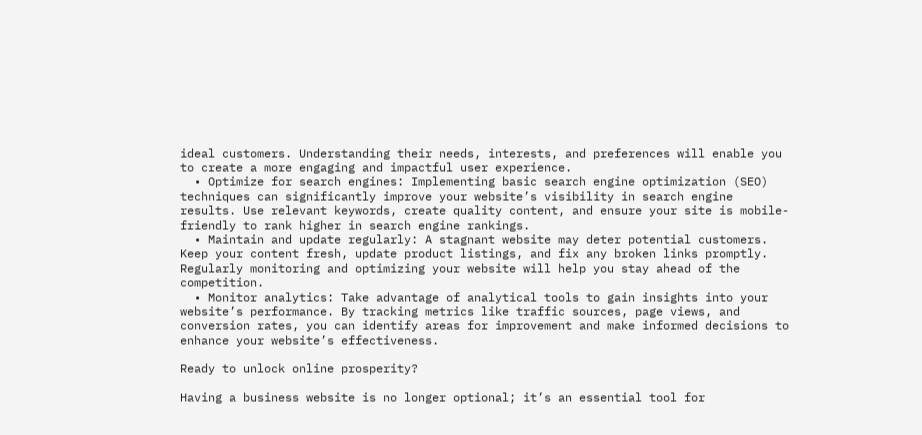ideal customers. Understanding their needs, interests, and preferences will enable you to create a more engaging and impactful user experience.
  • Optimize for search engines: Implementing basic search engine optimization (SEO) techniques can significantly improve your website’s visibility in search engine results. Use relevant keywords, create quality content, and ensure your site is mobile-friendly to rank higher in search engine rankings.
  • Maintain and update regularly: A stagnant website may deter potential customers. Keep your content fresh, update product listings, and fix any broken links promptly. Regularly monitoring and optimizing your website will help you stay ahead of the competition.
  • Monitor analytics: Take advantage of analytical tools to gain insights into your website’s performance. By tracking metrics like traffic sources, page views, and conversion rates, you can identify areas for improvement and make informed decisions to enhance your website’s effectiveness.

Ready to unlock online prosperity?

Having a business website is no longer optional; it’s an essential tool for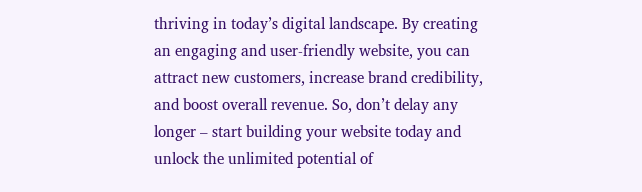thriving in today’s digital landscape. By creating an engaging and user-friendly website, you can attract new customers, increase brand credibility, and boost overall revenue. So, don’t delay any longer – start building your website today and unlock the unlimited potential of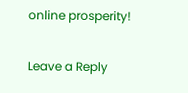online prosperity!

Leave a Reply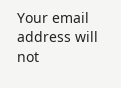Your email address will not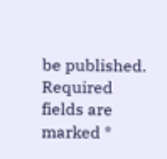be published. Required fields are marked *